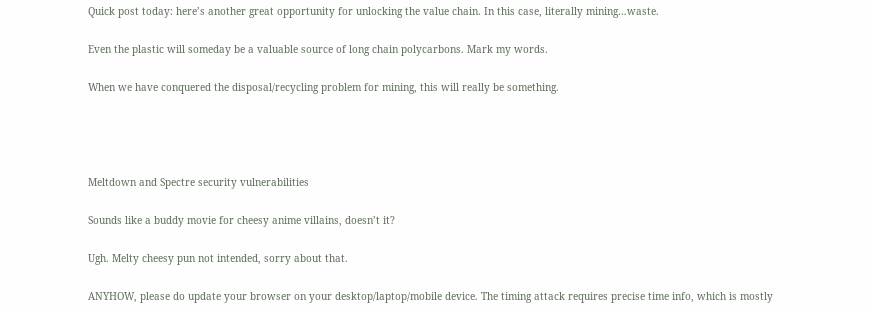Quick post today: here’s another great opportunity for unlocking the value chain. In this case, literally mining…waste.

Even the plastic will someday be a valuable source of long chain polycarbons. Mark my words.

When we have conquered the disposal/recycling problem for mining, this will really be something.




Meltdown and Spectre security vulnerabilities

Sounds like a buddy movie for cheesy anime villains, doesn’t it?

Ugh. Melty cheesy pun not intended, sorry about that.

ANYHOW, please do update your browser on your desktop/laptop/mobile device. The timing attack requires precise time info, which is mostly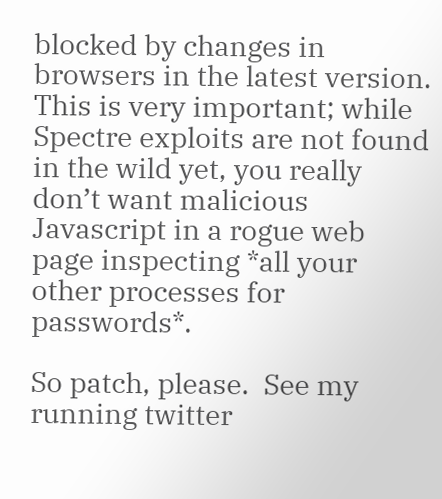blocked by changes in browsers in the latest version.  This is very important; while Spectre exploits are not found in the wild yet, you really don’t want malicious Javascript in a rogue web page inspecting *all your other processes for passwords*.

So patch, please.  See my running twitter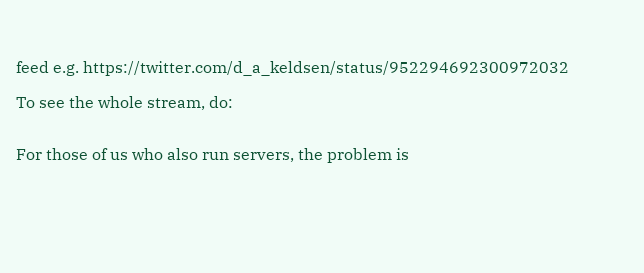feed e.g. https://twitter.com/d_a_keldsen/status/952294692300972032

To see the whole stream, do:


For those of us who also run servers, the problem is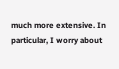much more extensive. In particular, I worry about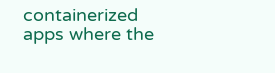containerized apps where the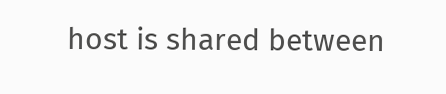host is shared between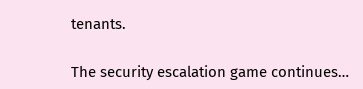tenants.

The security escalation game continues…